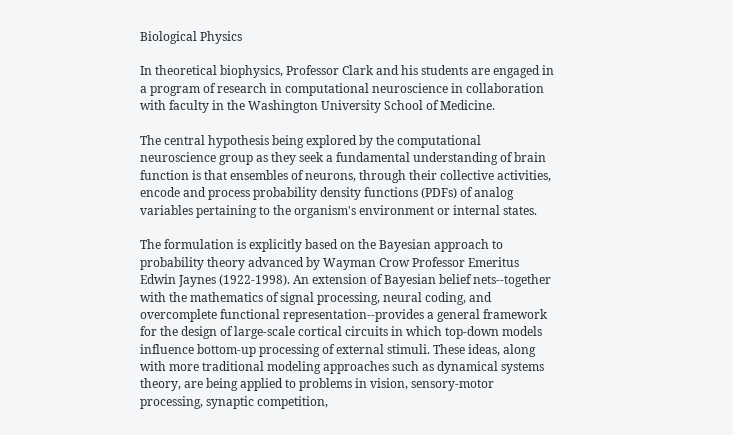Biological Physics

In theoretical biophysics, Professor Clark and his students are engaged in a program of research in computational neuroscience in collaboration with faculty in the Washington University School of Medicine.

The central hypothesis being explored by the computational neuroscience group as they seek a fundamental understanding of brain function is that ensembles of neurons, through their collective activities, encode and process probability density functions (PDFs) of analog variables pertaining to the organism's environment or internal states.

The formulation is explicitly based on the Bayesian approach to probability theory advanced by Wayman Crow Professor Emeritus Edwin Jaynes (1922-1998). An extension of Bayesian belief nets--together with the mathematics of signal processing, neural coding, and overcomplete functional representation--provides a general framework for the design of large-scale cortical circuits in which top-down models influence bottom-up processing of external stimuli. These ideas, along with more traditional modeling approaches such as dynamical systems theory, are being applied to problems in vision, sensory-motor processing, synaptic competition,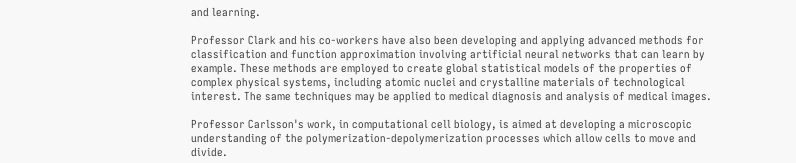and learning.

Professor Clark and his co-workers have also been developing and applying advanced methods for classification and function approximation involving artificial neural networks that can learn by example. These methods are employed to create global statistical models of the properties of complex physical systems, including atomic nuclei and crystalline materials of technological interest. The same techniques may be applied to medical diagnosis and analysis of medical images.

Professor Carlsson's work, in computational cell biology, is aimed at developing a microscopic understanding of the polymerization-depolymerization processes which allow cells to move and divide.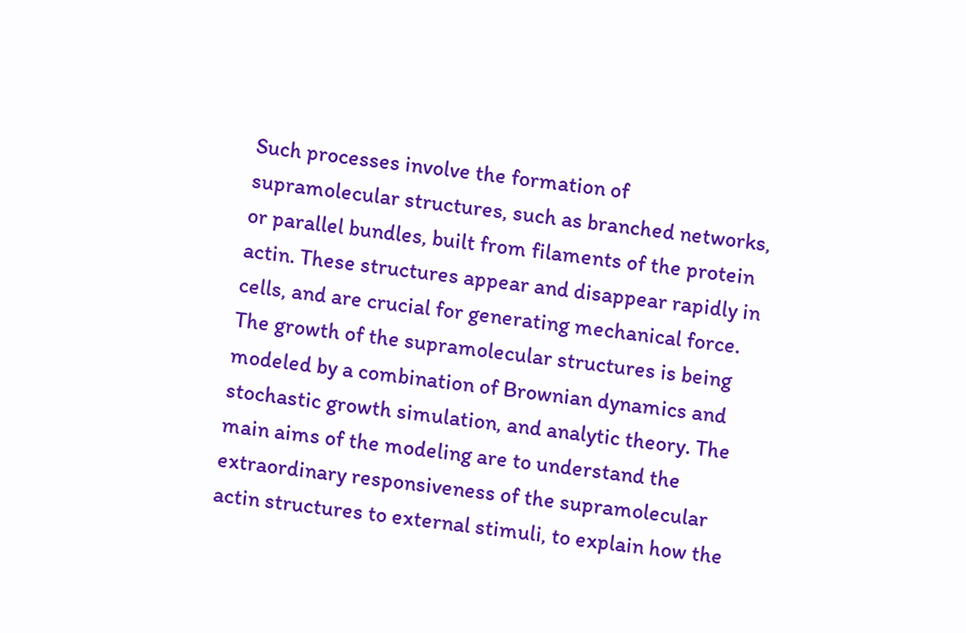Such processes involve the formation of supramolecular structures, such as branched networks, or parallel bundles, built from filaments of the protein actin. These structures appear and disappear rapidly in cells, and are crucial for generating mechanical force. The growth of the supramolecular structures is being modeled by a combination of Brownian dynamics and stochastic growth simulation, and analytic theory. The main aims of the modeling are to understand the extraordinary responsiveness of the supramolecular actin structures to external stimuli, to explain how the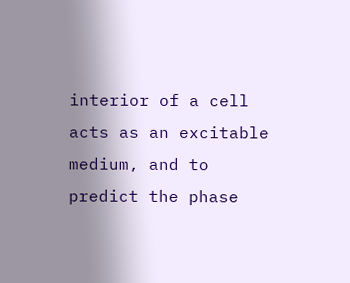interior of a cell acts as an excitable medium, and to predict the phase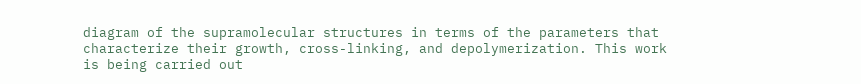diagram of the supramolecular structures in terms of the parameters that characterize their growth, cross-linking, and depolymerization. This work is being carried out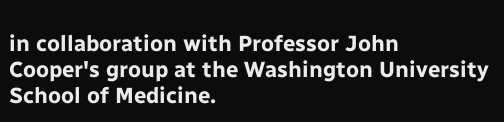in collaboration with Professor John Cooper's group at the Washington University School of Medicine.